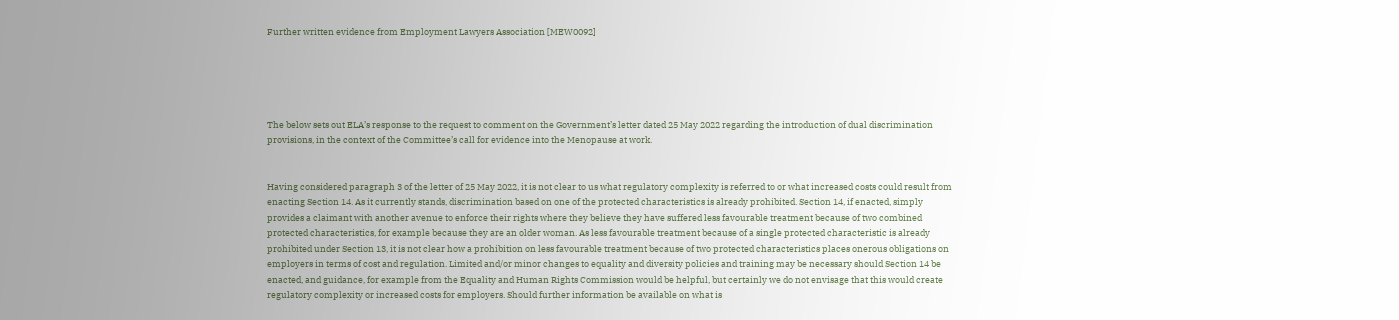Further written evidence from Employment Lawyers Association [MEW0092]





The below sets out ELA’s response to the request to comment on the Government’s letter dated 25 May 2022 regarding the introduction of dual discrimination provisions, in the context of the Committee’s call for evidence into the Menopause at work.


Having considered paragraph 3 of the letter of 25 May 2022, it is not clear to us what regulatory complexity is referred to or what increased costs could result from enacting Section 14. As it currently stands, discrimination based on one of the protected characteristics is already prohibited. Section 14, if enacted, simply provides a claimant with another avenue to enforce their rights where they believe they have suffered less favourable treatment because of two combined protected characteristics, for example because they are an older woman. As less favourable treatment because of a single protected characteristic is already prohibited under Section 13, it is not clear how a prohibition on less favourable treatment because of two protected characteristics places onerous obligations on employers in terms of cost and regulation. Limited and/or minor changes to equality and diversity policies and training may be necessary should Section 14 be enacted, and guidance, for example from the Equality and Human Rights Commission would be helpful, but certainly we do not envisage that this would create regulatory complexity or increased costs for employers. Should further information be available on what is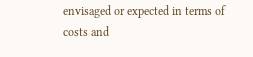envisaged or expected in terms of costs and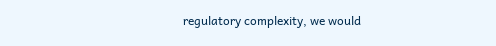regulatory complexity, we would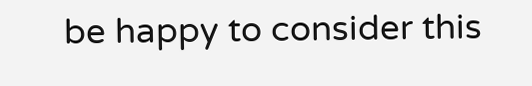be happy to consider this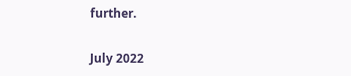further.


July 2022